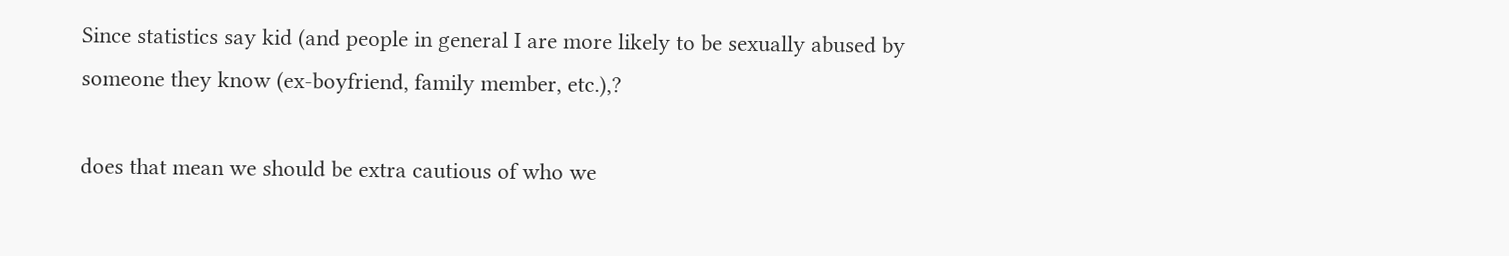Since statistics say kid (and people in general I are more likely to be sexually abused by someone they know (ex-boyfriend, family member, etc.),?

does that mean we should be extra cautious of who we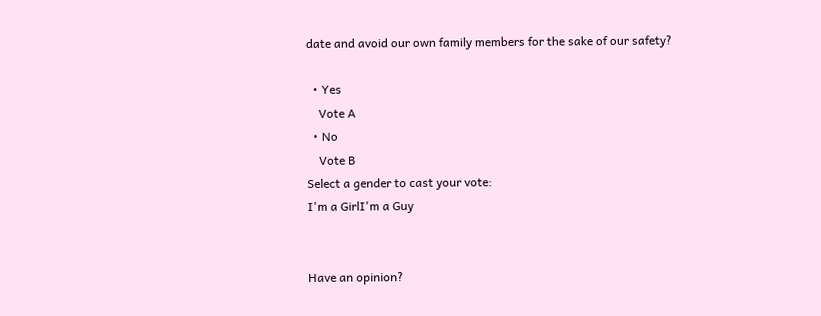date and avoid our own family members for the sake of our safety?

  • Yes
    Vote A
  • No
    Vote B
Select a gender to cast your vote:
I'm a GirlI'm a Guy


Have an opinion?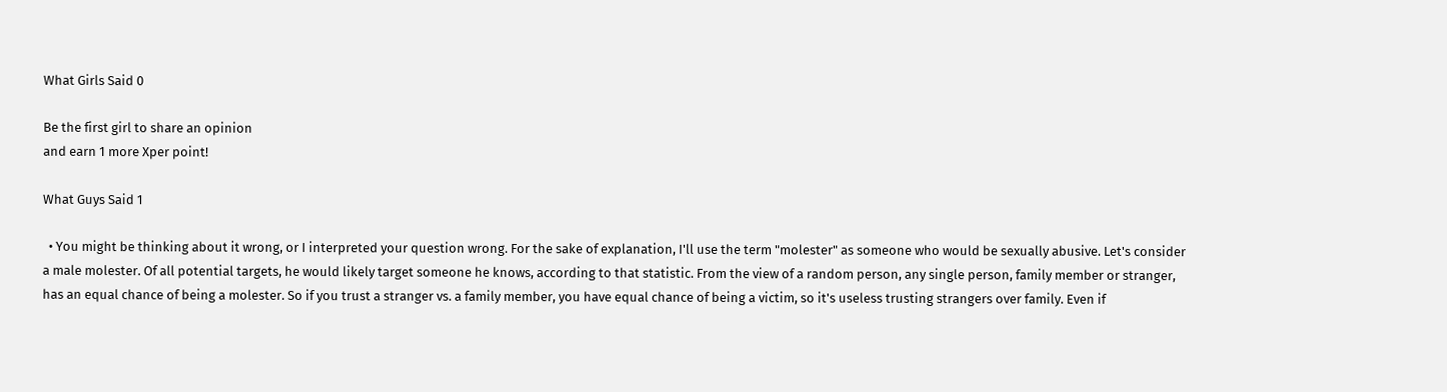What Girls Said 0

Be the first girl to share an opinion
and earn 1 more Xper point!

What Guys Said 1

  • You might be thinking about it wrong, or I interpreted your question wrong. For the sake of explanation, I'll use the term "molester" as someone who would be sexually abusive. Let's consider a male molester. Of all potential targets, he would likely target someone he knows, according to that statistic. From the view of a random person, any single person, family member or stranger, has an equal chance of being a molester. So if you trust a stranger vs. a family member, you have equal chance of being a victim, so it's useless trusting strangers over family. Even if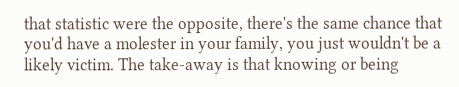that statistic were the opposite, there's the same chance that you'd have a molester in your family, you just wouldn't be a likely victim. The take-away is that knowing or being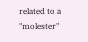related to a "molester"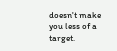doesn't make you less of a target.